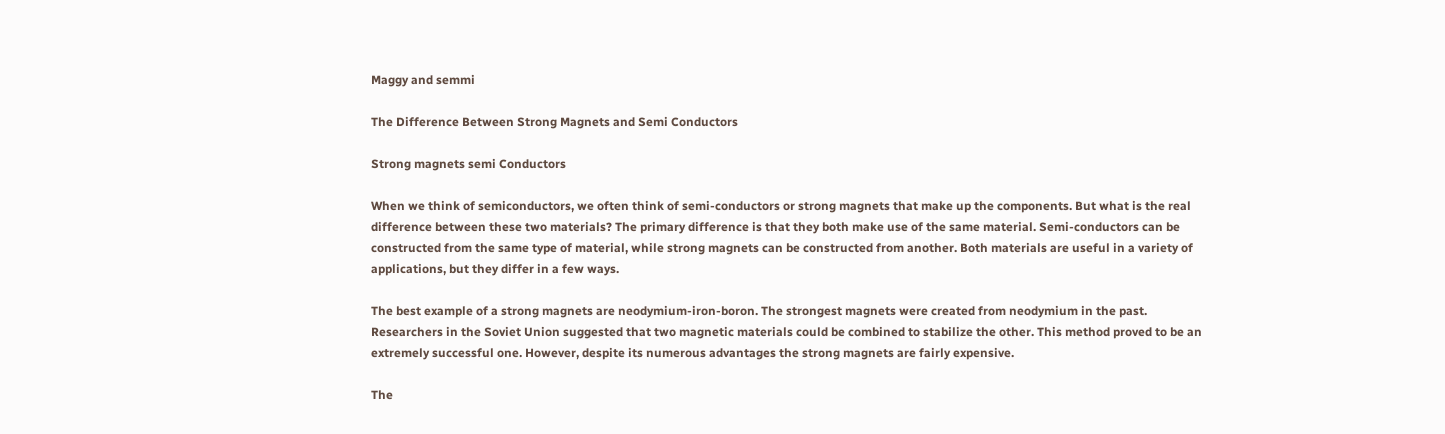Maggy and semmi

The Difference Between Strong Magnets and Semi Conductors

Strong magnets semi Conductors

When we think of semiconductors, we often think of semi-conductors or strong magnets that make up the components. But what is the real difference between these two materials? The primary difference is that they both make use of the same material. Semi-conductors can be constructed from the same type of material, while strong magnets can be constructed from another. Both materials are useful in a variety of applications, but they differ in a few ways.

The best example of a strong magnets are neodymium-iron-boron. The strongest magnets were created from neodymium in the past. Researchers in the Soviet Union suggested that two magnetic materials could be combined to stabilize the other. This method proved to be an extremely successful one. However, despite its numerous advantages the strong magnets are fairly expensive.

The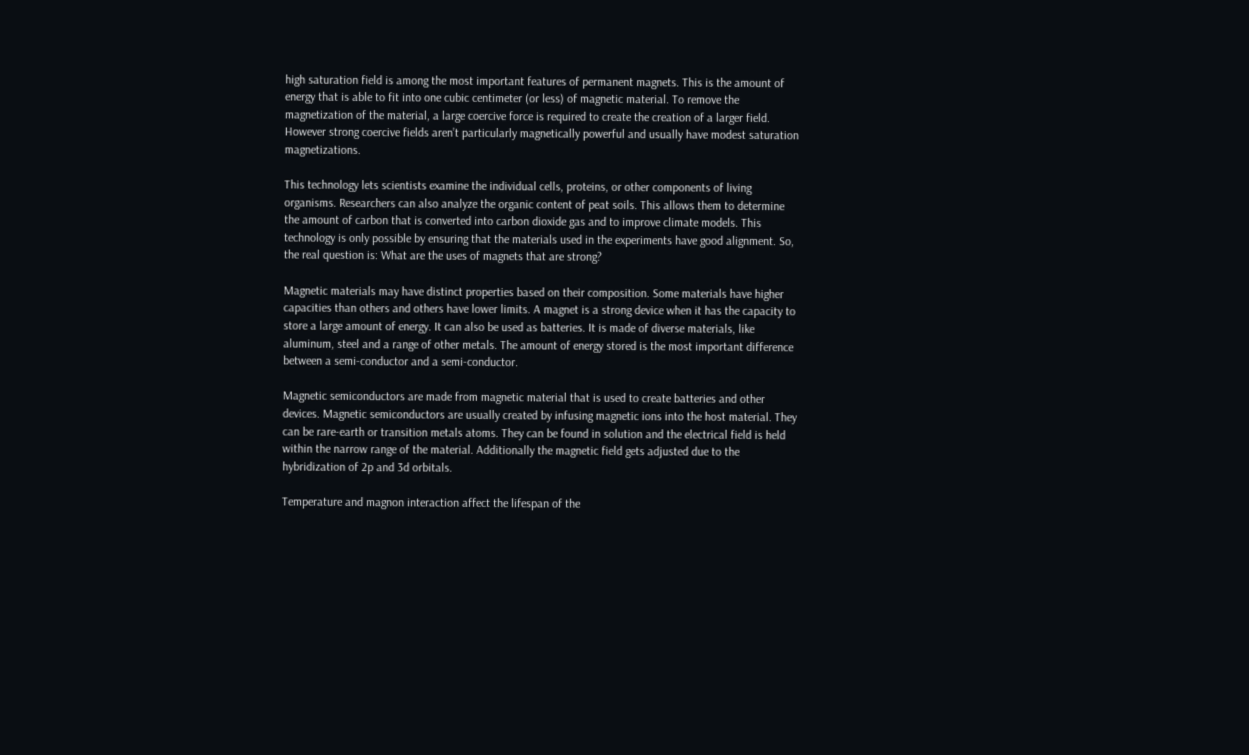high saturation field is among the most important features of permanent magnets. This is the amount of energy that is able to fit into one cubic centimeter (or less) of magnetic material. To remove the magnetization of the material, a large coercive force is required to create the creation of a larger field. However strong coercive fields aren’t particularly magnetically powerful and usually have modest saturation magnetizations.

This technology lets scientists examine the individual cells, proteins, or other components of living organisms. Researchers can also analyze the organic content of peat soils. This allows them to determine the amount of carbon that is converted into carbon dioxide gas and to improve climate models. This technology is only possible by ensuring that the materials used in the experiments have good alignment. So, the real question is: What are the uses of magnets that are strong?

Magnetic materials may have distinct properties based on their composition. Some materials have higher capacities than others and others have lower limits. A magnet is a strong device when it has the capacity to store a large amount of energy. It can also be used as batteries. It is made of diverse materials, like aluminum, steel and a range of other metals. The amount of energy stored is the most important difference between a semi-conductor and a semi-conductor.

Magnetic semiconductors are made from magnetic material that is used to create batteries and other devices. Magnetic semiconductors are usually created by infusing magnetic ions into the host material. They can be rare-earth or transition metals atoms. They can be found in solution and the electrical field is held within the narrow range of the material. Additionally the magnetic field gets adjusted due to the hybridization of 2p and 3d orbitals.

Temperature and magnon interaction affect the lifespan of the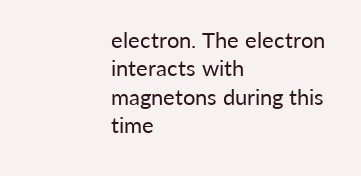electron. The electron interacts with magnetons during this time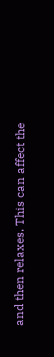and then relaxes. This can affect the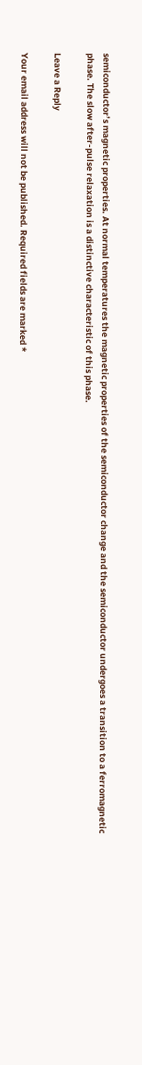semiconductor’s magnetic properties. At normal temperatures the magnetic properties of the semiconductor change and the semiconductor undergoes a transition to a ferromagnetic phase. The slow after-pulse relaxation is a distinctive characteristic of this phase.

Leave a Reply

Your email address will not be published. Required fields are marked *